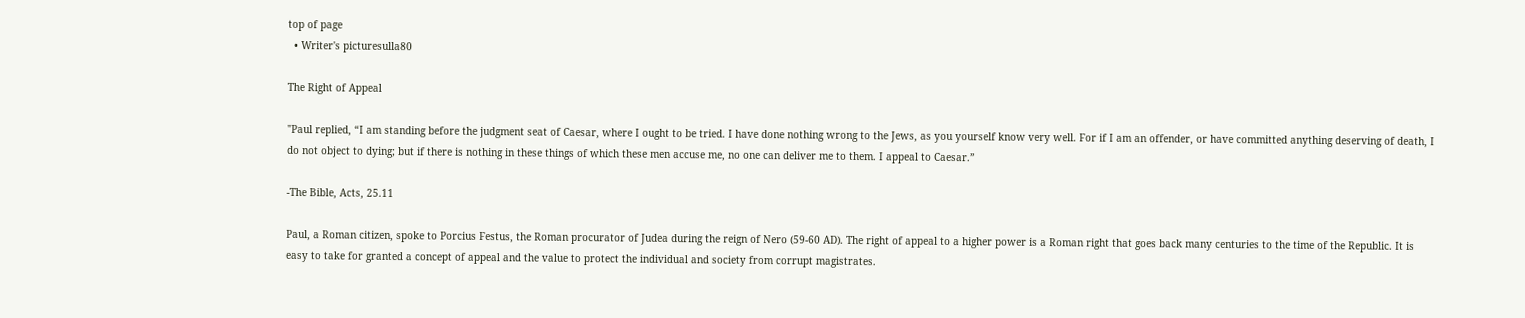top of page
  • Writer's picturesulla80

The Right of Appeal

"Paul replied, “I am standing before the judgment seat of Caesar, where I ought to be tried. I have done nothing wrong to the Jews, as you yourself know very well. For if I am an offender, or have committed anything deserving of death, I do not object to dying; but if there is nothing in these things of which these men accuse me, no one can deliver me to them. I appeal to Caesar.”

-The Bible, Acts, 25.11

Paul, a Roman citizen, spoke to Porcius Festus, the Roman procurator of Judea during the reign of Nero (59-60 AD). The right of appeal to a higher power is a Roman right that goes back many centuries to the time of the Republic. It is easy to take for granted a concept of appeal and the value to protect the individual and society from corrupt magistrates.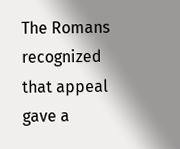The Romans recognized that appeal gave a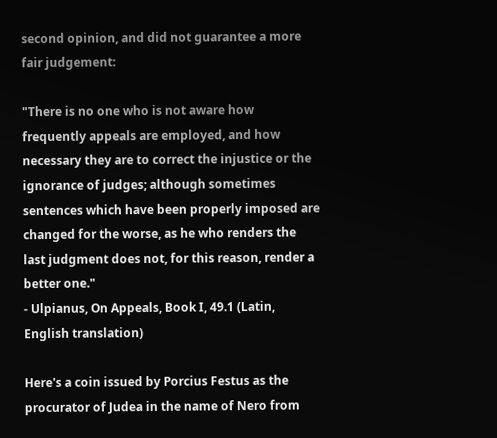second opinion, and did not guarantee a more fair judgement:

"There is no one who is not aware how frequently appeals are employed, and how necessary they are to correct the injustice or the ignorance of judges; although sometimes sentences which have been properly imposed are changed for the worse, as he who renders the last judgment does not, for this reason, render a better one."
- Ulpianus, On Appeals, Book I, 49.1 (Latin, English translation)

Here's a coin issued by Porcius Festus as the procurator of Judea in the name of Nero from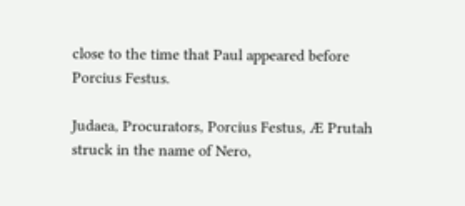close to the time that Paul appeared before Porcius Festus.

Judaea, Procurators, Porcius Festus, Æ Prutah struck in the name of Nero,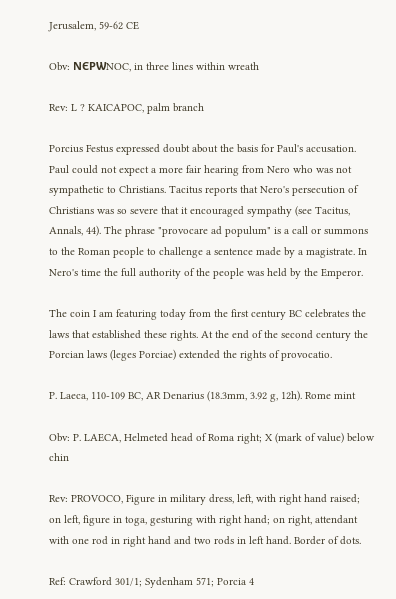Jerusalem, 59-62 CE

Obv: NЄPѠNOC, in three lines within wreath

Rev: L ? KAICAPOC, palm branch

Porcius Festus expressed doubt about the basis for Paul's accusation. Paul could not expect a more fair hearing from Nero who was not sympathetic to Christians. Tacitus reports that Nero's persecution of Christians was so severe that it encouraged sympathy (see Tacitus, Annals, 44). The phrase "provocare ad populum" is a call or summons to the Roman people to challenge a sentence made by a magistrate. In Nero's time the full authority of the people was held by the Emperor.

The coin I am featuring today from the first century BC celebrates the laws that established these rights. At the end of the second century the Porcian laws (leges Porciae) extended the rights of provocatio.

P. Laeca, 110-109 BC, AR Denarius (18.3mm, 3.92 g, 12h). Rome mint

Obv: P. LAECA, Helmeted head of Roma right; X (mark of value) below chin

Rev: PROVOCO, Figure in military dress, left, with right hand raised; on left, figure in toga, gesturing with right hand; on right, attendant with one rod in right hand and two rods in left hand. Border of dots.

Ref: Crawford 301/1; Sydenham 571; Porcia 4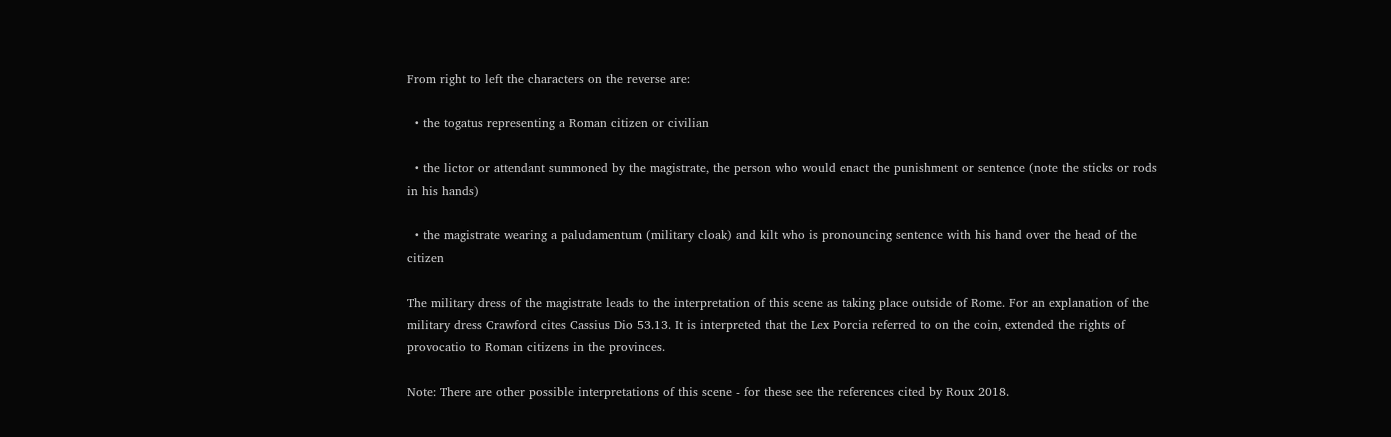From right to left the characters on the reverse are:

  • the togatus representing a Roman citizen or civilian

  • the lictor or attendant summoned by the magistrate, the person who would enact the punishment or sentence (note the sticks or rods in his hands)

  • the magistrate wearing a paludamentum (military cloak) and kilt who is pronouncing sentence with his hand over the head of the citizen

The military dress of the magistrate leads to the interpretation of this scene as taking place outside of Rome. For an explanation of the military dress Crawford cites Cassius Dio 53.13. It is interpreted that the Lex Porcia referred to on the coin, extended the rights of provocatio to Roman citizens in the provinces.

Note: There are other possible interpretations of this scene - for these see the references cited by Roux 2018.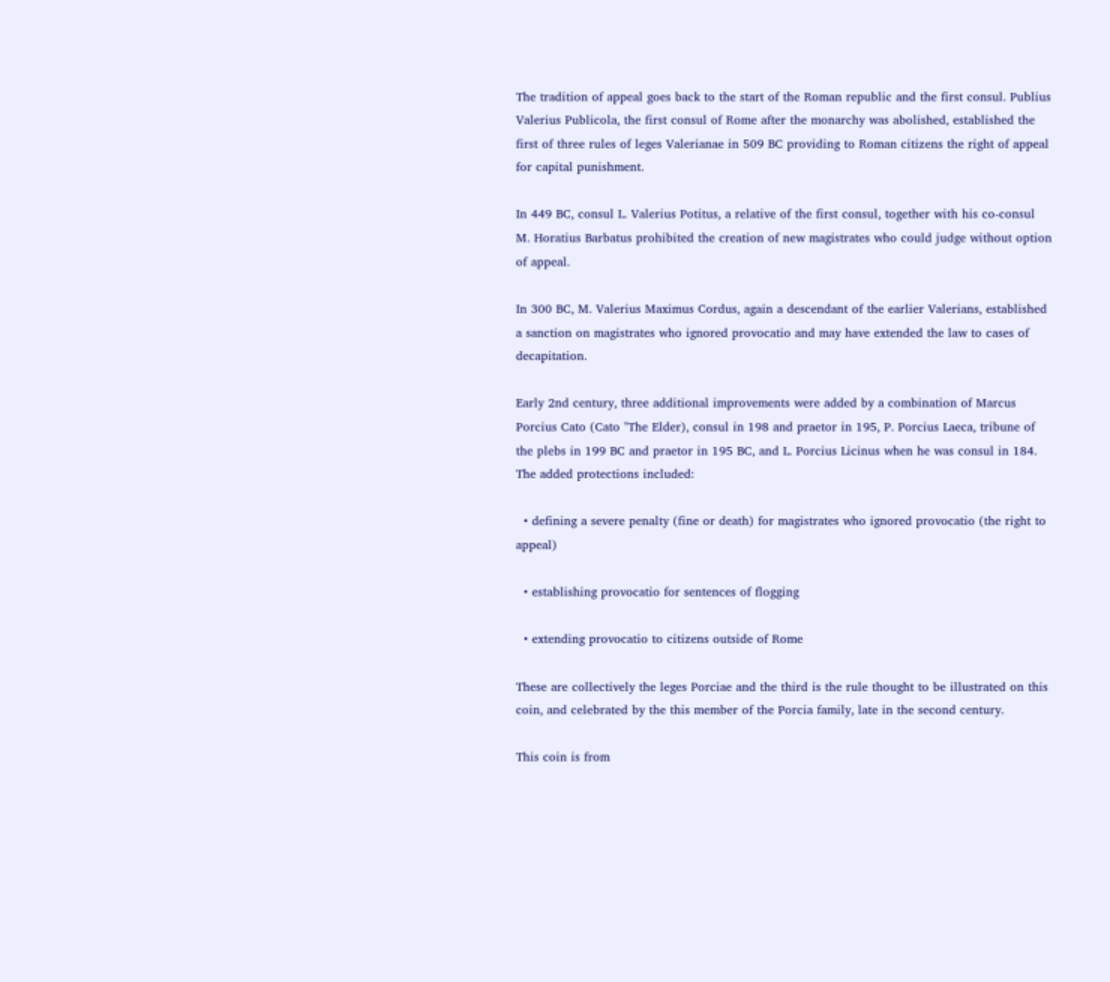The tradition of appeal goes back to the start of the Roman republic and the first consul. Publius Valerius Publicola, the first consul of Rome after the monarchy was abolished, established the first of three rules of leges Valerianae in 509 BC providing to Roman citizens the right of appeal for capital punishment.

In 449 BC, consul L. Valerius Potitus, a relative of the first consul, together with his co-consul M. Horatius Barbatus prohibited the creation of new magistrates who could judge without option of appeal.

In 300 BC, M. Valerius Maximus Cordus, again a descendant of the earlier Valerians, established a sanction on magistrates who ignored provocatio and may have extended the law to cases of decapitation.

Early 2nd century, three additional improvements were added by a combination of Marcus Porcius Cato (Cato "The Elder), consul in 198 and praetor in 195, P. Porcius Laeca, tribune of the plebs in 199 BC and praetor in 195 BC, and L. Porcius Licinus when he was consul in 184. The added protections included:

  • defining a severe penalty (fine or death) for magistrates who ignored provocatio (the right to appeal)

  • establishing provocatio for sentences of flogging

  • extending provocatio to citizens outside of Rome

These are collectively the leges Porciae and the third is the rule thought to be illustrated on this coin, and celebrated by the this member of the Porcia family, late in the second century.

This coin is from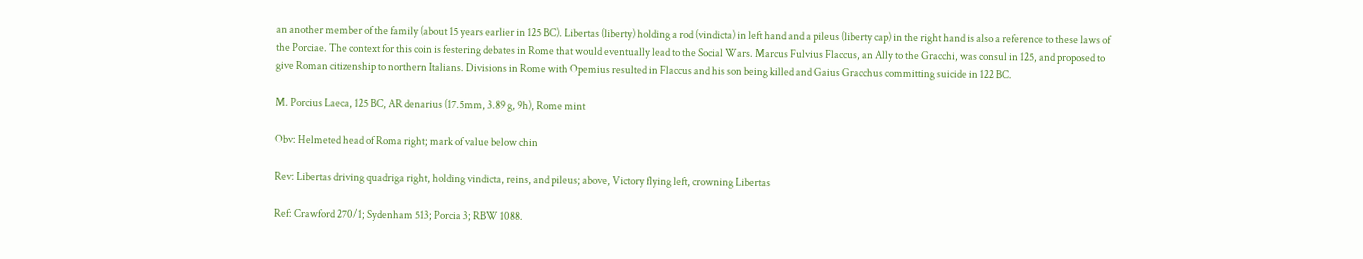an another member of the family (about 15 years earlier in 125 BC). Libertas (liberty) holding a rod (vindicta) in left hand and a pileus (liberty cap) in the right hand is also a reference to these laws of the Porciae. The context for this coin is festering debates in Rome that would eventually lead to the Social Wars. Marcus Fulvius Flaccus, an Ally to the Gracchi, was consul in 125, and proposed to give Roman citizenship to northern Italians. Divisions in Rome with Opemius resulted in Flaccus and his son being killed and Gaius Gracchus committing suicide in 122 BC.

M. Porcius Laeca, 125 BC, AR denarius (17.5mm, 3.89 g, 9h), Rome mint

Obv: Helmeted head of Roma right; mark of value below chin

Rev: Libertas driving quadriga right, holding vindicta, reins, and pileus; above, Victory flying left, crowning Libertas

Ref: Crawford 270/1; Sydenham 513; Porcia 3; RBW 1088.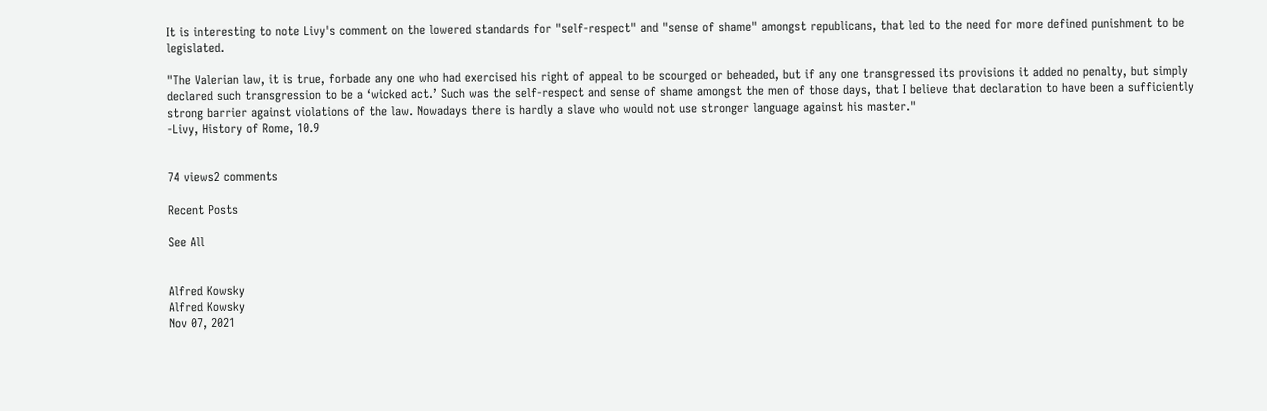It is interesting to note Livy's comment on the lowered standards for "self-respect" and "sense of shame" amongst republicans, that led to the need for more defined punishment to be legislated.

"The Valerian law, it is true, forbade any one who had exercised his right of appeal to be scourged or beheaded, but if any one transgressed its provisions it added no penalty, but simply declared such transgression to be a ‘wicked act.’ Such was the self-respect and sense of shame amongst the men of those days, that I believe that declaration to have been a sufficiently strong barrier against violations of the law. Nowadays there is hardly a slave who would not use stronger language against his master."
-Livy, History of Rome, 10.9


74 views2 comments

Recent Posts

See All


Alfred Kowsky
Alfred Kowsky
Nov 07, 2021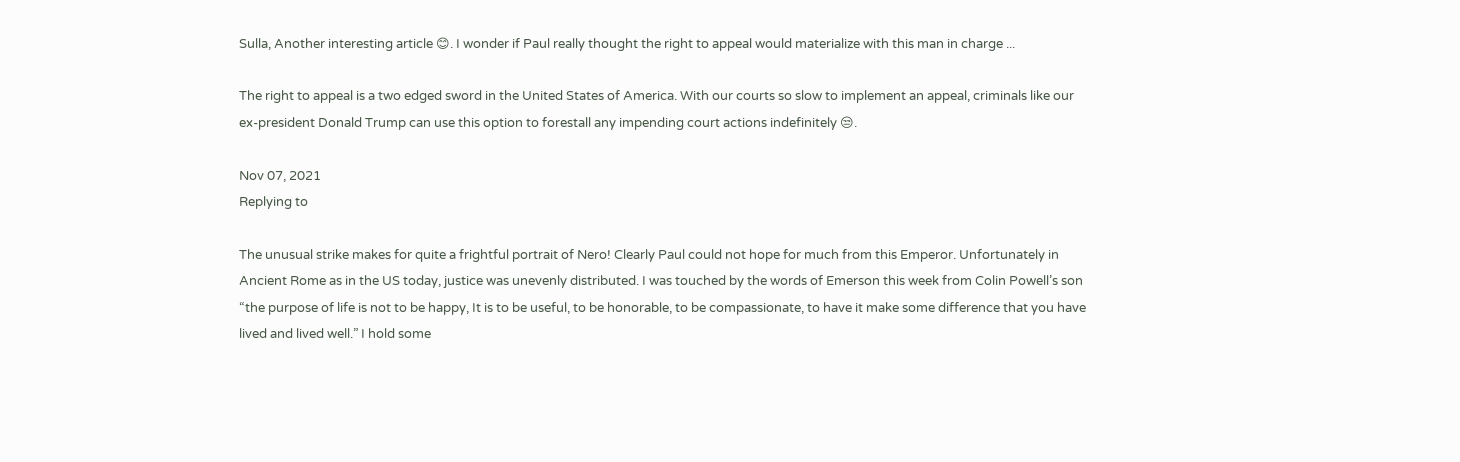Sulla, Another interesting article 😊. I wonder if Paul really thought the right to appeal would materialize with this man in charge ...

The right to appeal is a two edged sword in the United States of America. With our courts so slow to implement an appeal, criminals like our ex-president Donald Trump can use this option to forestall any impending court actions indefinitely 😒.

Nov 07, 2021
Replying to

The unusual strike makes for quite a frightful portrait of Nero! Clearly Paul could not hope for much from this Emperor. Unfortunately in Ancient Rome as in the US today, justice was unevenly distributed. I was touched by the words of Emerson this week from Colin Powell’s son “the purpose of life is not to be happy, It is to be useful, to be honorable, to be compassionate, to have it make some difference that you have lived and lived well.” I hold some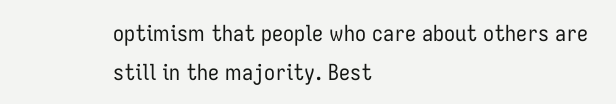optimism that people who care about others are still in the majority. Best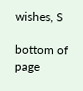wishes, S

bottom of page